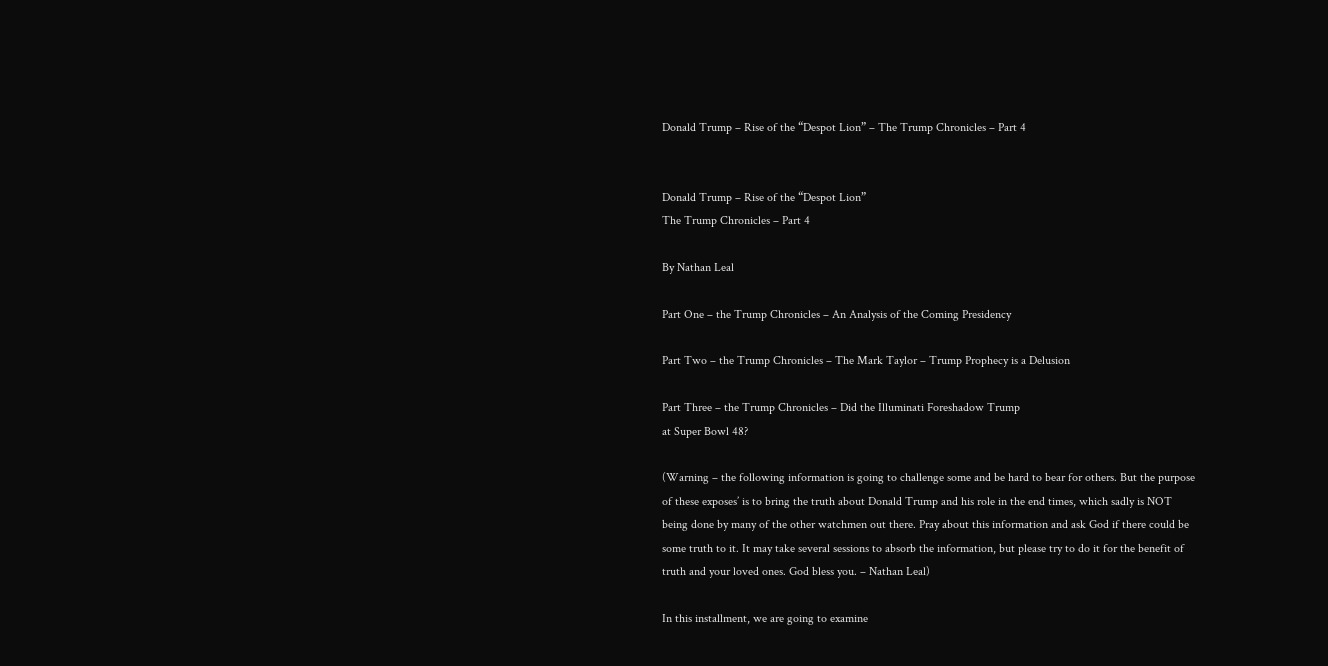Donald Trump – Rise of the “Despot Lion” – The Trump Chronicles – Part 4


Donald Trump – Rise of the “Despot Lion”
The Trump Chronicles – Part 4

By Nathan Leal

Part One – the Trump Chronicles – An Analysis of the Coming Presidency

Part Two – the Trump Chronicles – The Mark Taylor – Trump Prophecy is a Delusion

Part Three – the Trump Chronicles – Did the Illuminati Foreshadow Trump
at Super Bowl 48?

(Warning – the following information is going to challenge some and be hard to bear for others. But the purpose of these exposes’ is to bring the truth about Donald Trump and his role in the end times, which sadly is NOT being done by many of the other watchmen out there. Pray about this information and ask God if there could be some truth to it. It may take several sessions to absorb the information, but please try to do it for the benefit of truth and your loved ones. God bless you. – Nathan Leal)

In this installment, we are going to examine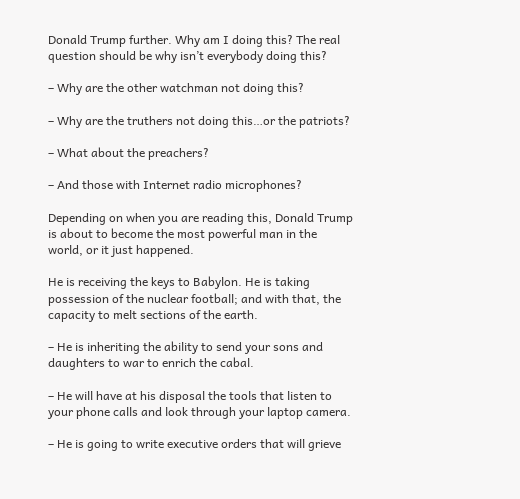Donald Trump further. Why am I doing this? The real question should be why isn’t everybody doing this?

– Why are the other watchman not doing this?

– Why are the truthers not doing this…or the patriots?

– What about the preachers?

– And those with Internet radio microphones?

Depending on when you are reading this, Donald Trump is about to become the most powerful man in the world, or it just happened.

He is receiving the keys to Babylon. He is taking possession of the nuclear football; and with that, the capacity to melt sections of the earth.

– He is inheriting the ability to send your sons and daughters to war to enrich the cabal.

– He will have at his disposal the tools that listen to your phone calls and look through your laptop camera.

– He is going to write executive orders that will grieve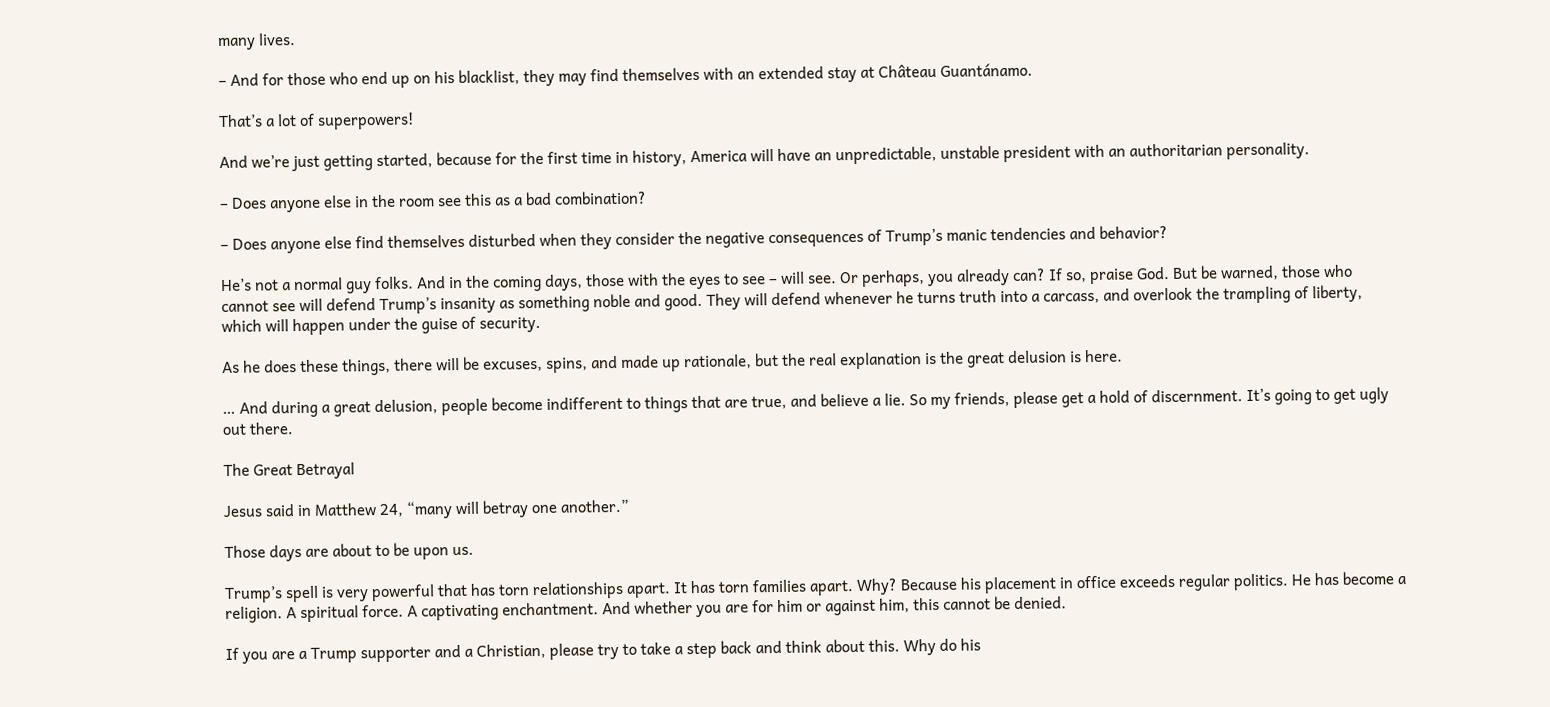many lives.

– And for those who end up on his blacklist, they may find themselves with an extended stay at Château Guantánamo.

That’s a lot of superpowers!

And we’re just getting started, because for the first time in history, America will have an unpredictable, unstable president with an authoritarian personality.

– Does anyone else in the room see this as a bad combination?

– Does anyone else find themselves disturbed when they consider the negative consequences of Trump’s manic tendencies and behavior?

He’s not a normal guy folks. And in the coming days, those with the eyes to see – will see. Or perhaps, you already can? If so, praise God. But be warned, those who cannot see will defend Trump’s insanity as something noble and good. They will defend whenever he turns truth into a carcass, and overlook the trampling of liberty, which will happen under the guise of security.

As he does these things, there will be excuses, spins, and made up rationale, but the real explanation is the great delusion is here.

… And during a great delusion, people become indifferent to things that are true, and believe a lie. So my friends, please get a hold of discernment. It’s going to get ugly out there.

The Great Betrayal

Jesus said in Matthew 24, “many will betray one another.”

Those days are about to be upon us.

Trump’s spell is very powerful that has torn relationships apart. It has torn families apart. Why? Because his placement in office exceeds regular politics. He has become a religion. A spiritual force. A captivating enchantment. And whether you are for him or against him, this cannot be denied.

If you are a Trump supporter and a Christian, please try to take a step back and think about this. Why do his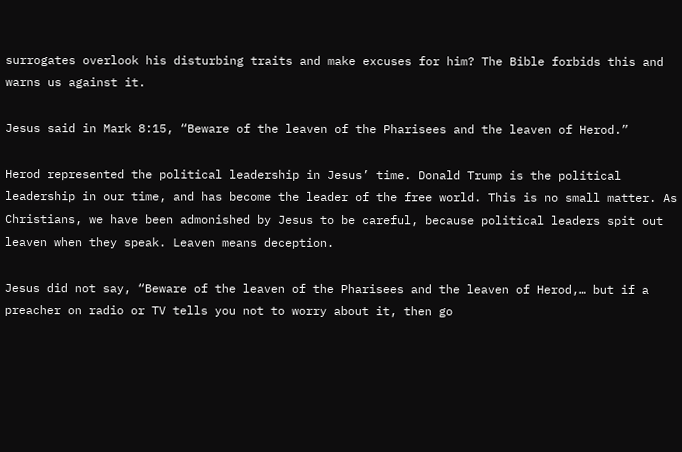surrogates overlook his disturbing traits and make excuses for him? The Bible forbids this and warns us against it.

Jesus said in Mark 8:15, “Beware of the leaven of the Pharisees and the leaven of Herod.”

Herod represented the political leadership in Jesus’ time. Donald Trump is the political leadership in our time, and has become the leader of the free world. This is no small matter. As Christians, we have been admonished by Jesus to be careful, because political leaders spit out leaven when they speak. Leaven means deception.

Jesus did not say, “Beware of the leaven of the Pharisees and the leaven of Herod,… but if a preacher on radio or TV tells you not to worry about it, then go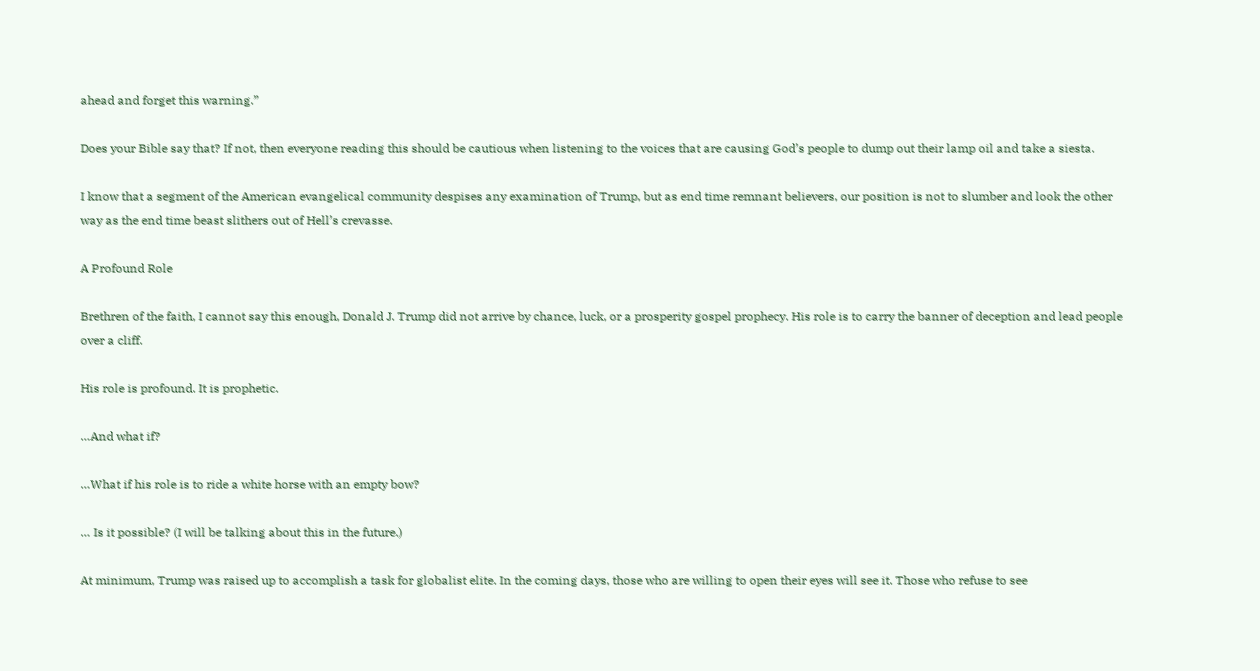ahead and forget this warning.”

Does your Bible say that? If not, then everyone reading this should be cautious when listening to the voices that are causing God’s people to dump out their lamp oil and take a siesta.

I know that a segment of the American evangelical community despises any examination of Trump, but as end time remnant believers, our position is not to slumber and look the other way as the end time beast slithers out of Hell’s crevasse.

A Profound Role

Brethren of the faith, I cannot say this enough, Donald J. Trump did not arrive by chance, luck, or a prosperity gospel prophecy. His role is to carry the banner of deception and lead people over a cliff.

His role is profound. It is prophetic.

…And what if?

…What if his role is to ride a white horse with an empty bow?

… Is it possible? (I will be talking about this in the future.)

At minimum, Trump was raised up to accomplish a task for globalist elite. In the coming days, those who are willing to open their eyes will see it. Those who refuse to see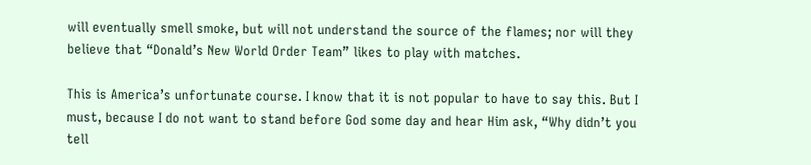will eventually smell smoke, but will not understand the source of the flames; nor will they believe that “Donald’s New World Order Team” likes to play with matches.

This is America’s unfortunate course. I know that it is not popular to have to say this. But I must, because I do not want to stand before God some day and hear Him ask, “Why didn’t you tell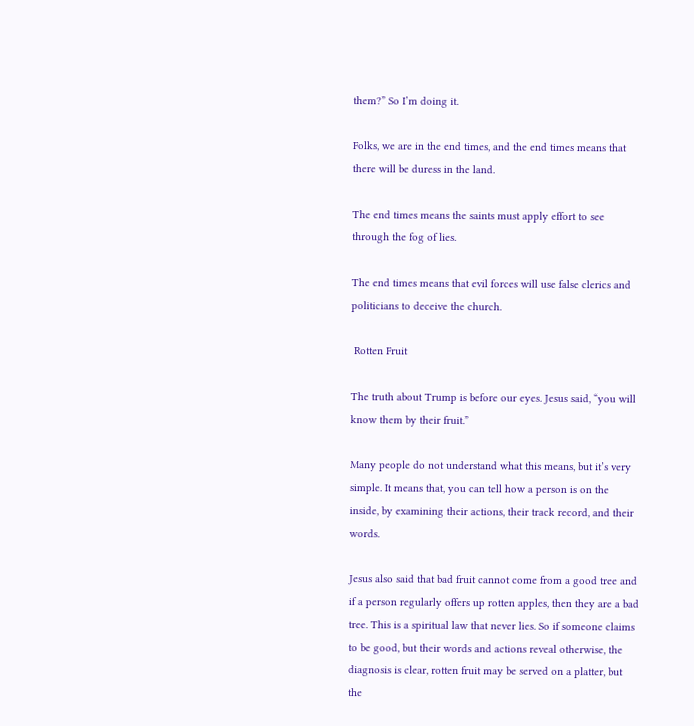them?” So I’m doing it.

Folks, we are in the end times, and the end times means that there will be duress in the land.

The end times means the saints must apply effort to see through the fog of lies.

The end times means that evil forces will use false clerics and politicians to deceive the church.

 Rotten Fruit

The truth about Trump is before our eyes. Jesus said, “you will know them by their fruit.”

Many people do not understand what this means, but it’s very simple. It means that, you can tell how a person is on the inside, by examining their actions, their track record, and their words.

Jesus also said that bad fruit cannot come from a good tree and if a person regularly offers up rotten apples, then they are a bad tree. This is a spiritual law that never lies. So if someone claims to be good, but their words and actions reveal otherwise, the diagnosis is clear, rotten fruit may be served on a platter, but the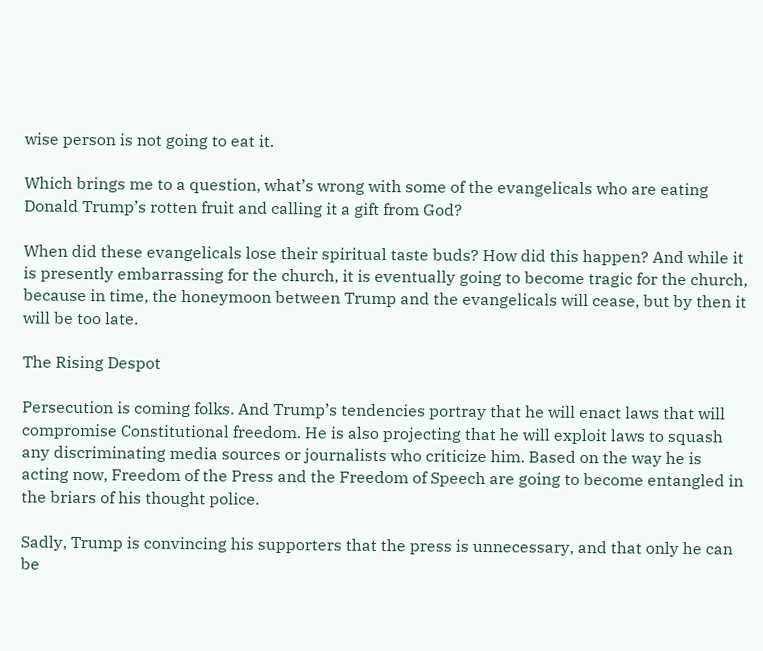wise person is not going to eat it.

Which brings me to a question, what’s wrong with some of the evangelicals who are eating Donald Trump’s rotten fruit and calling it a gift from God?

When did these evangelicals lose their spiritual taste buds? How did this happen? And while it is presently embarrassing for the church, it is eventually going to become tragic for the church, because in time, the honeymoon between Trump and the evangelicals will cease, but by then it will be too late.

The Rising Despot

Persecution is coming folks. And Trump’s tendencies portray that he will enact laws that will compromise Constitutional freedom. He is also projecting that he will exploit laws to squash any discriminating media sources or journalists who criticize him. Based on the way he is acting now, Freedom of the Press and the Freedom of Speech are going to become entangled in the briars of his thought police.

Sadly, Trump is convincing his supporters that the press is unnecessary, and that only he can be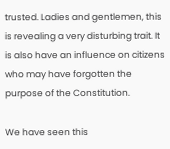trusted. Ladies and gentlemen, this is revealing a very disturbing trait. It is also have an influence on citizens who may have forgotten the purpose of the Constitution.

We have seen this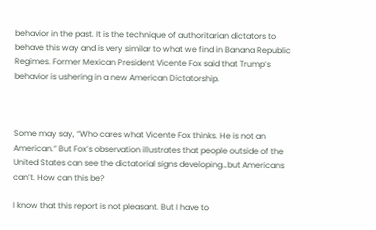behavior in the past. It is the technique of authoritarian dictators to behave this way and is very similar to what we find in Banana Republic Regimes. Former Mexican President Vicente Fox said that Trump’s behavior is ushering in a new American Dictatorship.



Some may say, “Who cares what Vicente Fox thinks. He is not an American.” But Fox’s observation illustrates that people outside of the United States can see the dictatorial signs developing…but Americans can’t. How can this be?

I know that this report is not pleasant. But I have to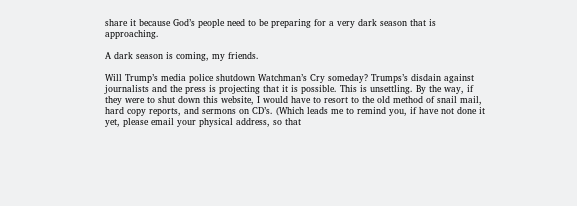share it because God’s people need to be preparing for a very dark season that is approaching.

A dark season is coming, my friends.

Will Trump’s media police shutdown Watchman’s Cry someday? Trumps’s disdain against  journalists and the press is projecting that it is possible. This is unsettling. By the way, if they were to shut down this website, I would have to resort to the old method of snail mail, hard copy reports, and sermons on CD’s. (Which leads me to remind you, if have not done it yet, please email your physical address, so that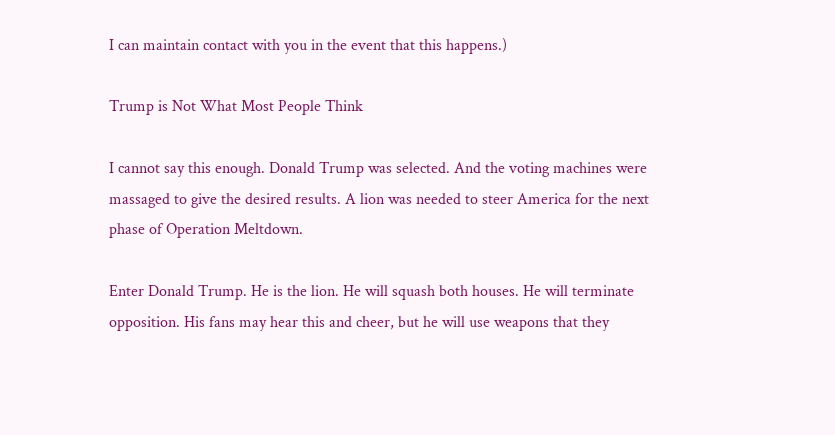I can maintain contact with you in the event that this happens.)

Trump is Not What Most People Think

I cannot say this enough. Donald Trump was selected. And the voting machines were massaged to give the desired results. A lion was needed to steer America for the next phase of Operation Meltdown.

Enter Donald Trump. He is the lion. He will squash both houses. He will terminate opposition. His fans may hear this and cheer, but he will use weapons that they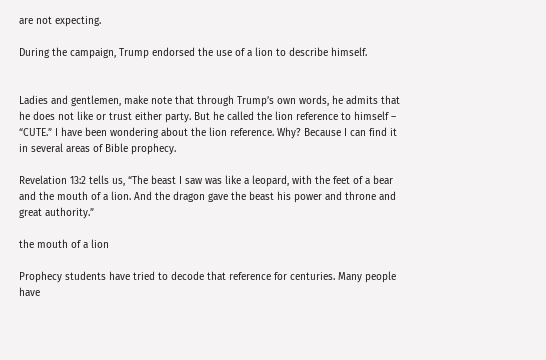are not expecting.

During the campaign, Trump endorsed the use of a lion to describe himself.


Ladies and gentlemen, make note that through Trump’s own words, he admits that he does not like or trust either party. But he called the lion reference to himself – “CUTE.” I have been wondering about the lion reference. Why? Because I can find it in several areas of Bible prophecy.

Revelation 13:2 tells us, “The beast I saw was like a leopard, with the feet of a bear and the mouth of a lion. And the dragon gave the beast his power and throne and great authority.”

the mouth of a lion

Prophecy students have tried to decode that reference for centuries. Many people have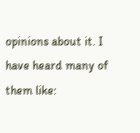opinions about it. I have heard many of them like: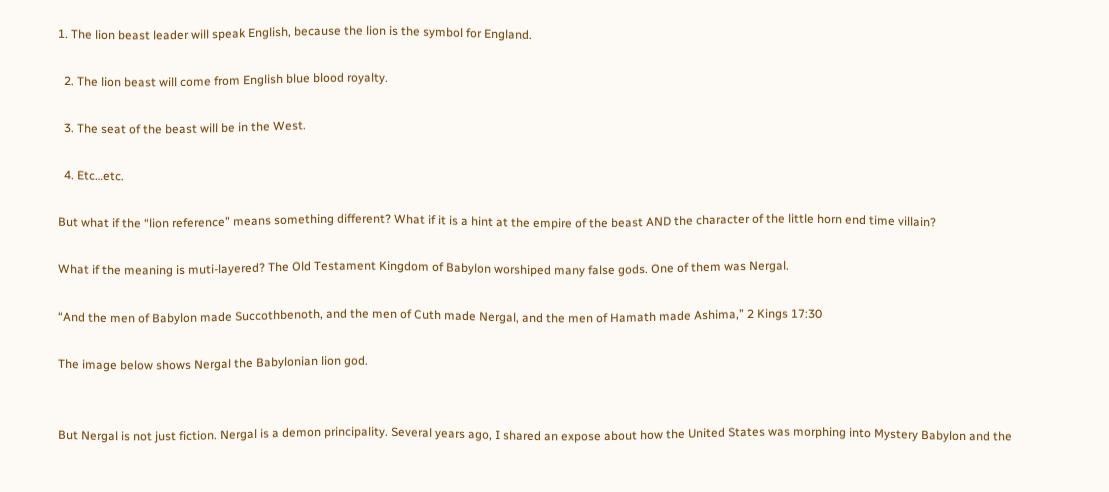1. The lion beast leader will speak English, because the lion is the symbol for England.

  2. The lion beast will come from English blue blood royalty.

  3. The seat of the beast will be in the West.

  4. Etc…etc.

But what if the “lion reference” means something different? What if it is a hint at the empire of the beast AND the character of the little horn end time villain?

What if the meaning is muti-layered? The Old Testament Kingdom of Babylon worshiped many false gods. One of them was Nergal.

“And the men of Babylon made Succothbenoth, and the men of Cuth made Nergal, and the men of Hamath made Ashima,” 2 Kings 17:30

The image below shows Nergal the Babylonian lion god.


But Nergal is not just fiction. Nergal is a demon principality. Several years ago, I shared an expose about how the United States was morphing into Mystery Babylon and the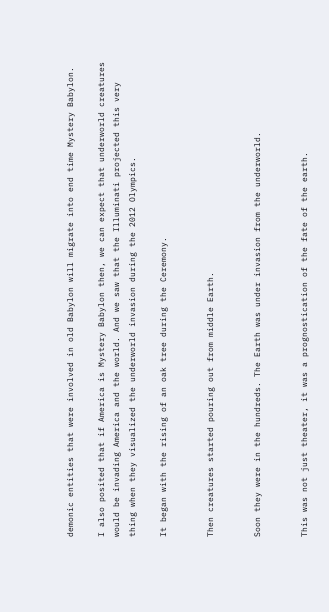demonic entities that were involved in old Babylon will migrate into end time Mystery Babylon.

I also posited that if America is Mystery Babylon then, we can expect that underworld creatures would be invading America and the world. And we saw that the Illuminati projected this very thing when they visualized the underworld invasion during the 2012 Olympics.

It began with the rising of an oak tree during the Ceremony.


Then creatures started pouring out from middle Earth.


Soon they were in the hundreds. The Earth was under invasion from the underworld.


This was not just theater, it was a prognostication of the fate of the earth.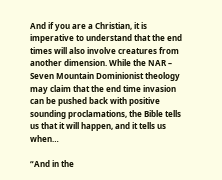And if you are a Christian, it is imperative to understand that the end times will also involve creatures from another dimension. While the NAR – Seven Mountain Dominionist theology may claim that the end time invasion can be pushed back with positive sounding proclamations, the Bible tells us that it will happen, and it tells us when…

“And in the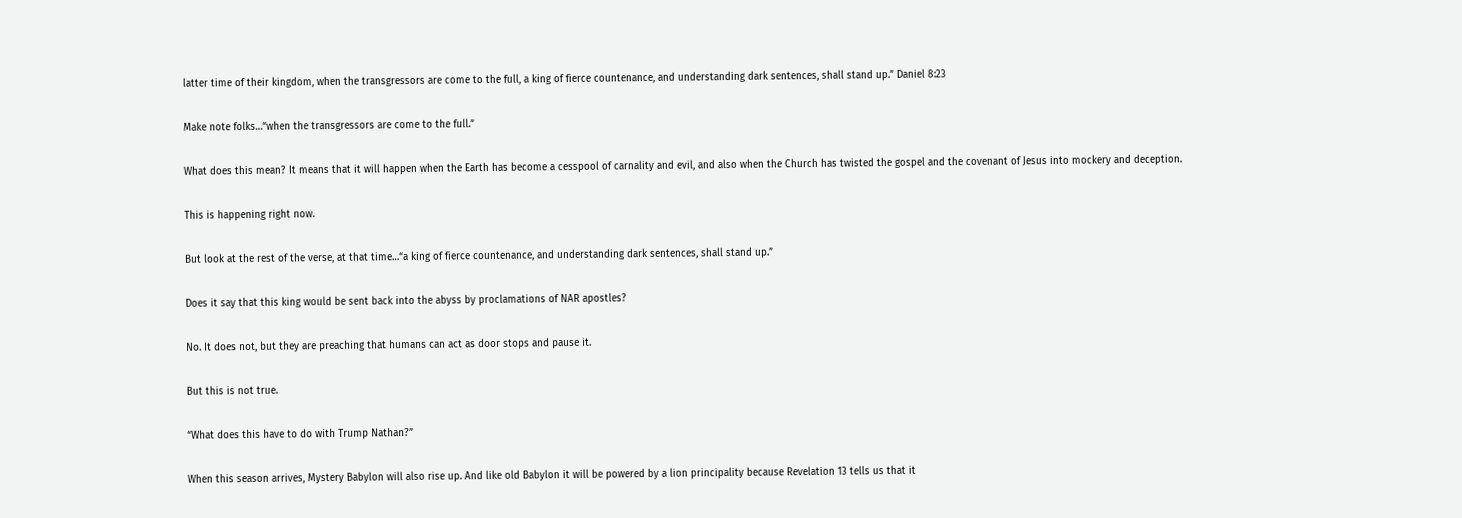latter time of their kingdom, when the transgressors are come to the full, a king of fierce countenance, and understanding dark sentences, shall stand up.” Daniel 8:23

Make note folks…“when the transgressors are come to the full.”

What does this mean? It means that it will happen when the Earth has become a cesspool of carnality and evil, and also when the Church has twisted the gospel and the covenant of Jesus into mockery and deception.

This is happening right now.

But look at the rest of the verse, at that time…“a king of fierce countenance, and understanding dark sentences, shall stand up.”

Does it say that this king would be sent back into the abyss by proclamations of NAR apostles?

No. It does not, but they are preaching that humans can act as door stops and pause it.

But this is not true.

“What does this have to do with Trump Nathan?”

When this season arrives, Mystery Babylon will also rise up. And like old Babylon it will be powered by a lion principality because Revelation 13 tells us that it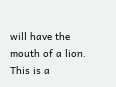will have the mouth of a lion. This is a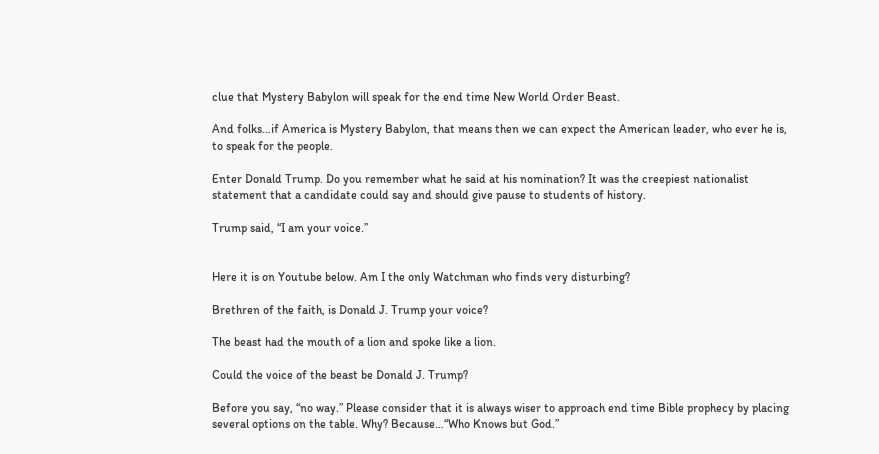clue that Mystery Babylon will speak for the end time New World Order Beast.

And folks…if America is Mystery Babylon, that means then we can expect the American leader, who ever he is, to speak for the people.

Enter Donald Trump. Do you remember what he said at his nomination? It was the creepiest nationalist statement that a candidate could say and should give pause to students of history.

Trump said, “I am your voice.”


Here it is on Youtube below. Am I the only Watchman who finds very disturbing?

Brethren of the faith, is Donald J. Trump your voice?

The beast had the mouth of a lion and spoke like a lion.

Could the voice of the beast be Donald J. Trump?

Before you say, “no way.” Please consider that it is always wiser to approach end time Bible prophecy by placing several options on the table. Why? Because…“Who Knows but God.”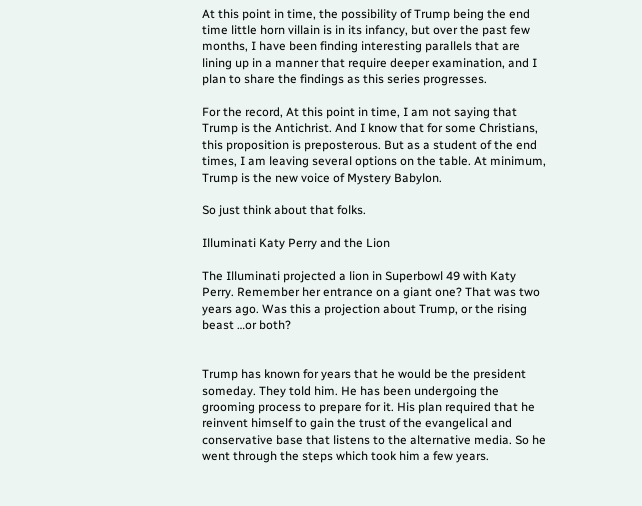At this point in time, the possibility of Trump being the end time little horn villain is in its infancy, but over the past few months, I have been finding interesting parallels that are lining up in a manner that require deeper examination, and I plan to share the findings as this series progresses.

For the record, At this point in time, I am not saying that Trump is the Antichrist. And I know that for some Christians, this proposition is preposterous. But as a student of the end times, I am leaving several options on the table. At minimum, Trump is the new voice of Mystery Babylon.

So just think about that folks.

Illuminati Katy Perry and the Lion

The Illuminati projected a lion in Superbowl 49 with Katy Perry. Remember her entrance on a giant one? That was two years ago. Was this a projection about Trump, or the rising beast …or both?


Trump has known for years that he would be the president someday. They told him. He has been undergoing the grooming process to prepare for it. His plan required that he reinvent himself to gain the trust of the evangelical and conservative base that listens to the alternative media. So he went through the steps which took him a few years.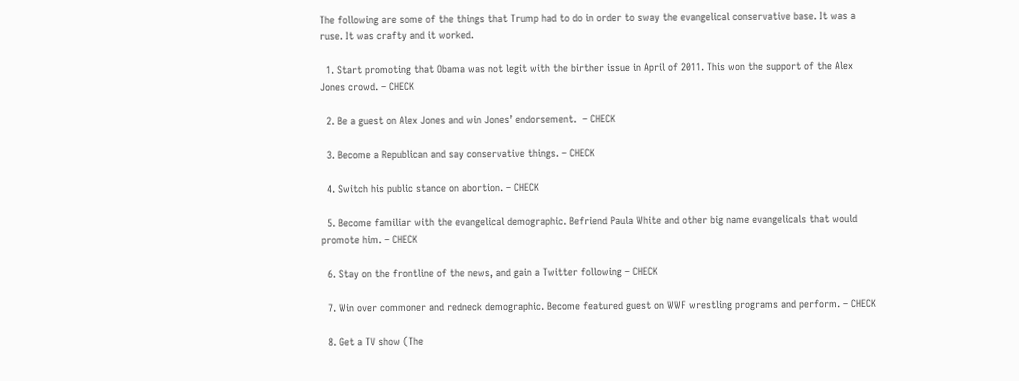The following are some of the things that Trump had to do in order to sway the evangelical conservative base. It was a ruse. It was crafty and it worked.

  1. Start promoting that Obama was not legit with the birther issue in April of 2011. This won the support of the Alex Jones crowd. – CHECK

  2. Be a guest on Alex Jones and win Jones’ endorsement.  – CHECK

  3. Become a Republican and say conservative things. – CHECK

  4. Switch his public stance on abortion. – CHECK

  5. Become familiar with the evangelical demographic. Befriend Paula White and other big name evangelicals that would promote him. – CHECK

  6. Stay on the frontline of the news, and gain a Twitter following – CHECK

  7. Win over commoner and redneck demographic. Become featured guest on WWF wrestling programs and perform. – CHECK

  8. Get a TV show (The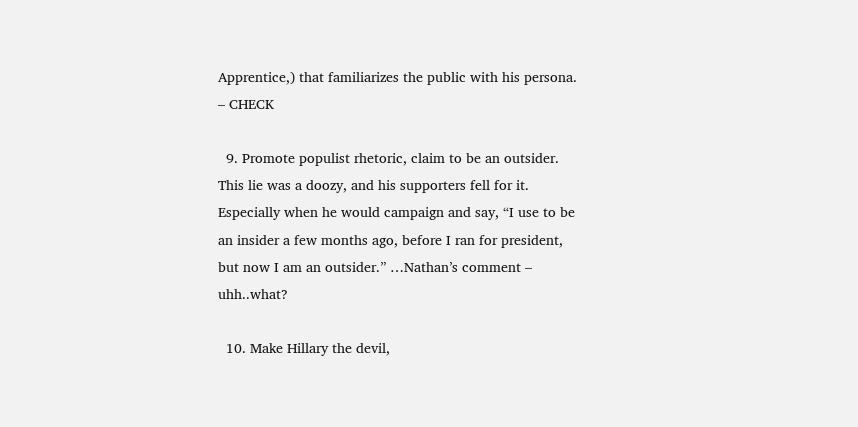Apprentice,) that familiarizes the public with his persona. – CHECK

  9. Promote populist rhetoric, claim to be an outsider. This lie was a doozy, and his supporters fell for it. Especially when he would campaign and say, “I use to be an insider a few months ago, before I ran for president, but now I am an outsider.” …Nathan’s comment – uhh..what?

  10. Make Hillary the devil,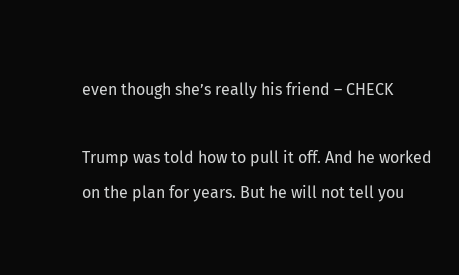even though she’s really his friend – CHECK

Trump was told how to pull it off. And he worked on the plan for years. But he will not tell you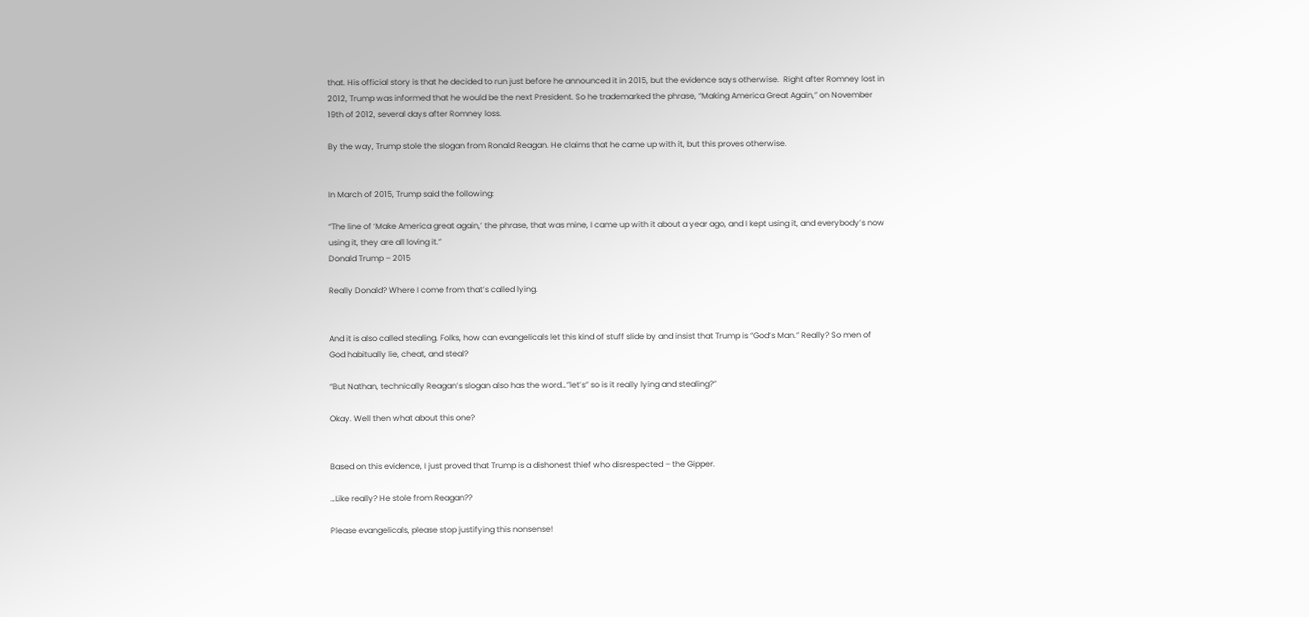that. His official story is that he decided to run just before he announced it in 2015, but the evidence says otherwise.  Right after Romney lost in 2012, Trump was informed that he would be the next President. So he trademarked the phrase, “Making America Great Again,” on November 19th of 2012, several days after Romney loss.

By the way, Trump stole the slogan from Ronald Reagan. He claims that he came up with it, but this proves otherwise.


In March of 2015, Trump said the following:

“The line of ‘Make America great again,’ the phrase, that was mine, I came up with it about a year ago, and I kept using it, and everybody’s now using it, they are all loving it.”
Donald Trump – 2015

Really Donald? Where I come from that’s called lying.


And it is also called stealing. Folks, how can evangelicals let this kind of stuff slide by and insist that Trump is “God’s Man.” Really? So men of God habitually lie, cheat, and steal?

“But Nathan, technically Reagan’s slogan also has the word…”let’s” so is it really lying and stealing?”

Okay. Well then what about this one?


Based on this evidence, I just proved that Trump is a dishonest thief who disrespected – the Gipper.

…Like really? He stole from Reagan??

Please evangelicals, please stop justifying this nonsense!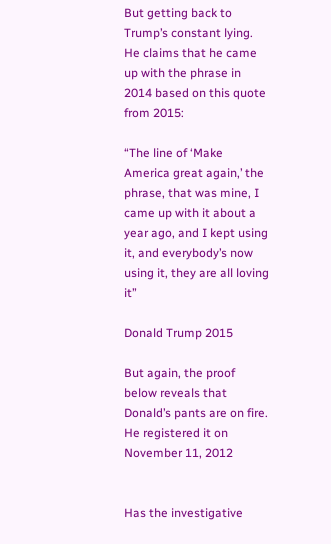But getting back to Trump’s constant lying. He claims that he came up with the phrase in 2014 based on this quote from 2015:

“The line of ‘Make America great again,’ the phrase, that was mine, I came up with it about a year ago, and I kept using it, and everybody’s now using it, they are all loving it”

Donald Trump 2015

But again, the proof below reveals that Donald’s pants are on fire. He registered it on November 11, 2012


Has the investigative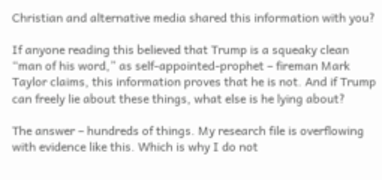Christian and alternative media shared this information with you?

If anyone reading this believed that Trump is a squeaky clean “man of his word,” as self-appointed-prophet – fireman Mark Taylor claims, this information proves that he is not. And if Trump can freely lie about these things, what else is he lying about?

The answer – hundreds of things. My research file is overflowing with evidence like this. Which is why I do not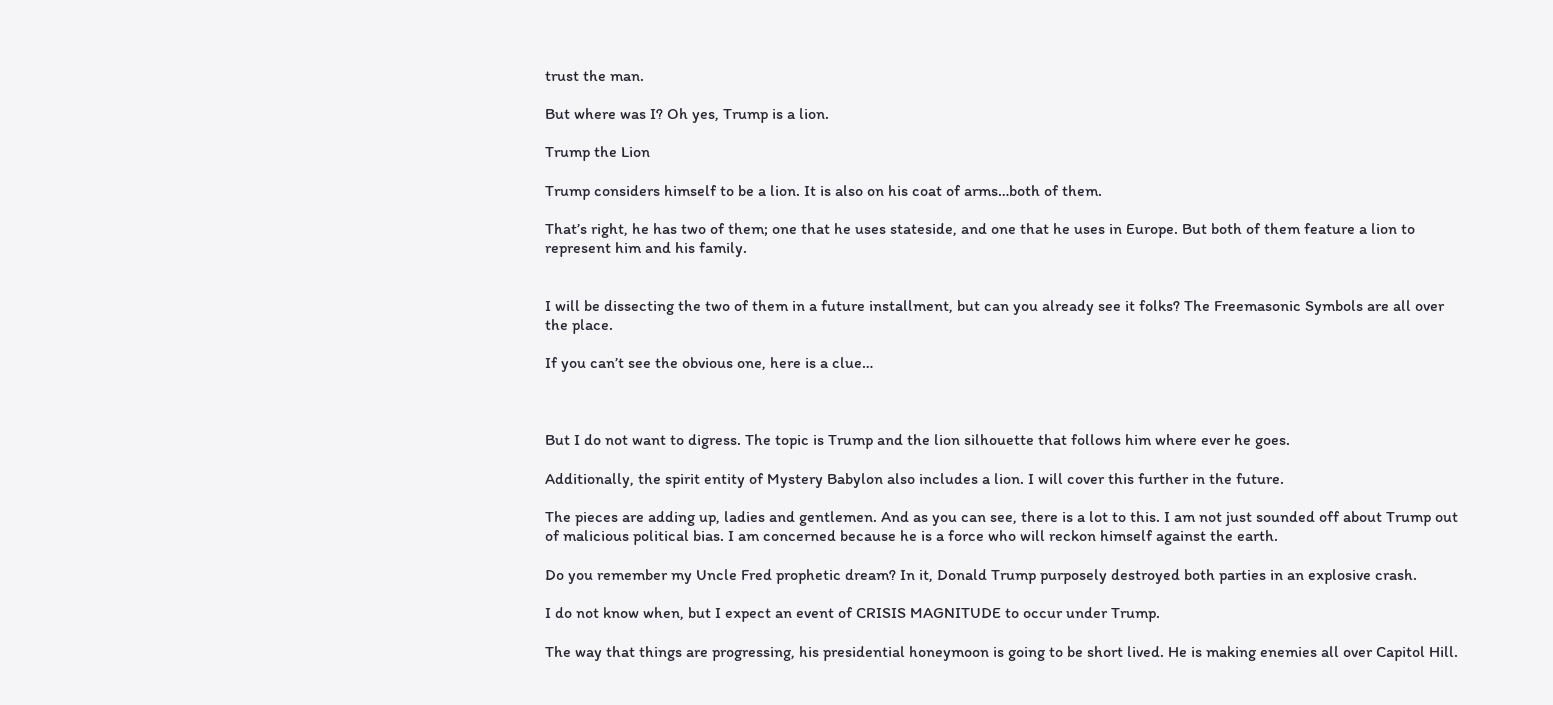trust the man.

But where was I? Oh yes, Trump is a lion.

Trump the Lion

Trump considers himself to be a lion. It is also on his coat of arms…both of them.

That’s right, he has two of them; one that he uses stateside, and one that he uses in Europe. But both of them feature a lion to represent him and his family.


I will be dissecting the two of them in a future installment, but can you already see it folks? The Freemasonic Symbols are all over the place.

If you can’t see the obvious one, here is a clue…



But I do not want to digress. The topic is Trump and the lion silhouette that follows him where ever he goes.

Additionally, the spirit entity of Mystery Babylon also includes a lion. I will cover this further in the future.

The pieces are adding up, ladies and gentlemen. And as you can see, there is a lot to this. I am not just sounded off about Trump out of malicious political bias. I am concerned because he is a force who will reckon himself against the earth.

Do you remember my Uncle Fred prophetic dream? In it, Donald Trump purposely destroyed both parties in an explosive crash.

I do not know when, but I expect an event of CRISIS MAGNITUDE to occur under Trump.

The way that things are progressing, his presidential honeymoon is going to be short lived. He is making enemies all over Capitol Hill.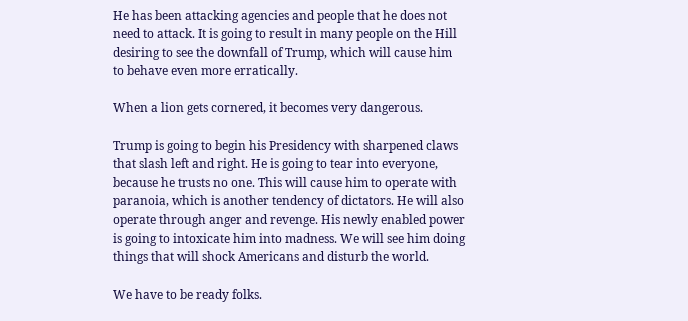He has been attacking agencies and people that he does not need to attack. It is going to result in many people on the Hill desiring to see the downfall of Trump, which will cause him to behave even more erratically.

When a lion gets cornered, it becomes very dangerous.

Trump is going to begin his Presidency with sharpened claws that slash left and right. He is going to tear into everyone, because he trusts no one. This will cause him to operate with paranoia, which is another tendency of dictators. He will also operate through anger and revenge. His newly enabled power is going to intoxicate him into madness. We will see him doing things that will shock Americans and disturb the world.

We have to be ready folks.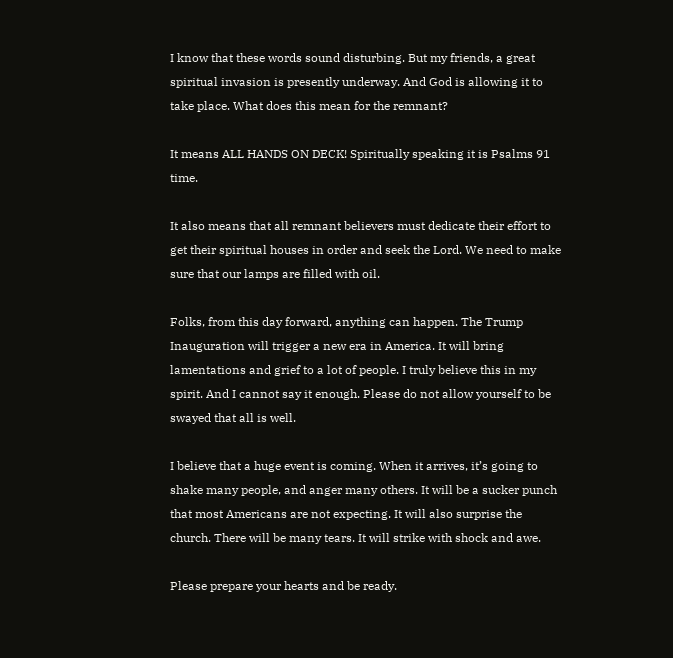I know that these words sound disturbing. But my friends, a great spiritual invasion is presently underway. And God is allowing it to take place. What does this mean for the remnant?

It means ALL HANDS ON DECK! Spiritually speaking it is Psalms 91 time.

It also means that all remnant believers must dedicate their effort to get their spiritual houses in order and seek the Lord. We need to make sure that our lamps are filled with oil.

Folks, from this day forward, anything can happen. The Trump Inauguration will trigger a new era in America. It will bring lamentations and grief to a lot of people. I truly believe this in my spirit. And I cannot say it enough. Please do not allow yourself to be swayed that all is well.

I believe that a huge event is coming. When it arrives, it’s going to shake many people, and anger many others. It will be a sucker punch that most Americans are not expecting. It will also surprise the church. There will be many tears. It will strike with shock and awe.

Please prepare your hearts and be ready.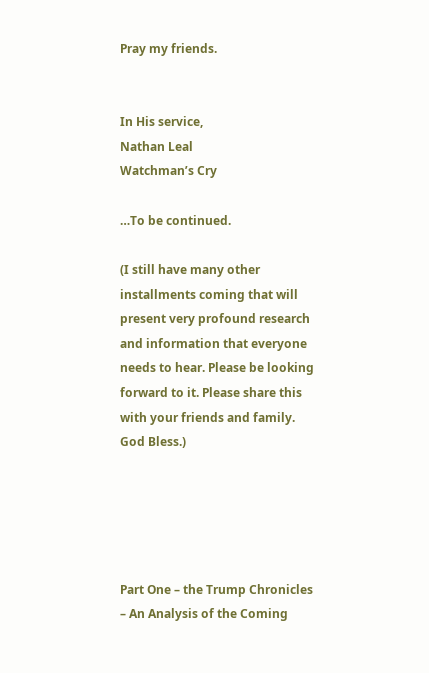Pray my friends.


In His service,
Nathan Leal
Watchman’s Cry

…To be continued.

(I still have many other installments coming that will present very profound research and information that everyone needs to hear. Please be looking forward to it. Please share this with your friends and family. God Bless.)





Part One – the Trump Chronicles – An Analysis of the Coming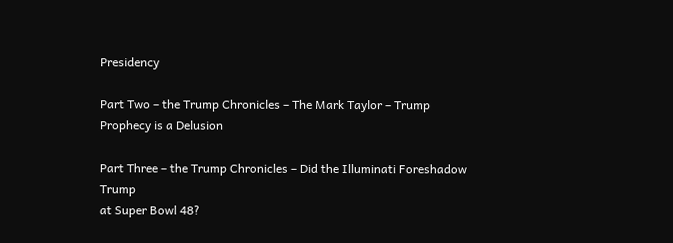Presidency

Part Two – the Trump Chronicles – The Mark Taylor – Trump Prophecy is a Delusion

Part Three – the Trump Chronicles – Did the Illuminati Foreshadow Trump
at Super Bowl 48?